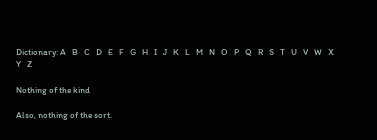Dictionary: A   B   C   D   E   F   G   H   I   J   K   L   M   N   O   P   Q   R   S   T   U   V   W   X   Y   Z

Nothing of the kind

Also, nothing of the sort.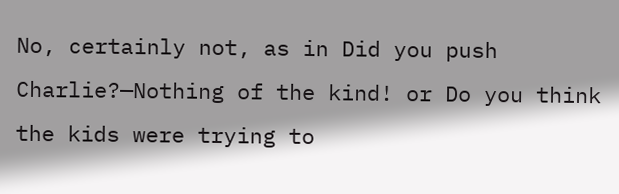No, certainly not, as in Did you push Charlie?—Nothing of the kind! or Do you think the kids were trying to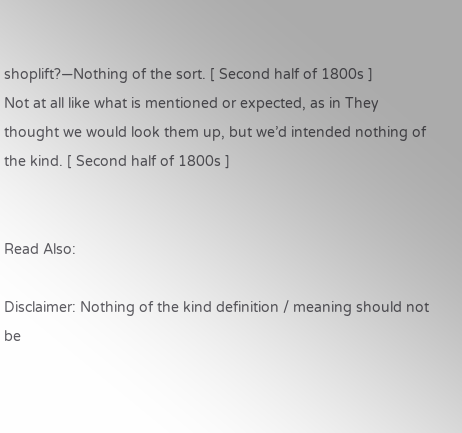shoplift?—Nothing of the sort. [ Second half of 1800s ]
Not at all like what is mentioned or expected, as in They thought we would look them up, but we’d intended nothing of the kind. [ Second half of 1800s ]


Read Also:

Disclaimer: Nothing of the kind definition / meaning should not be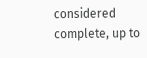considered complete, up to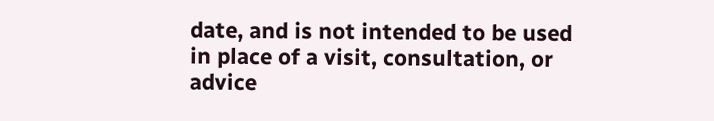date, and is not intended to be used in place of a visit, consultation, or advice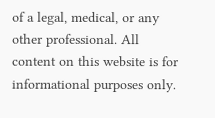of a legal, medical, or any other professional. All content on this website is for informational purposes only.